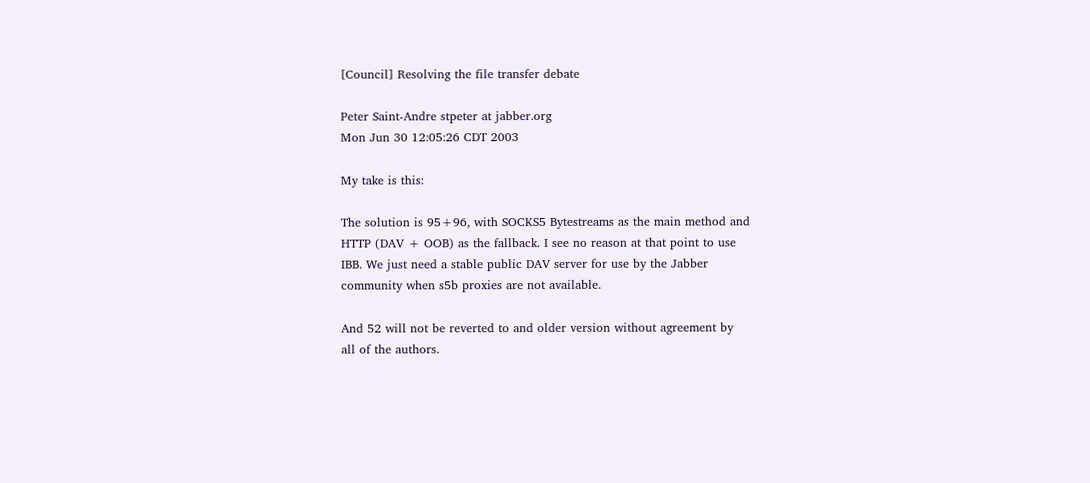[Council] Resolving the file transfer debate

Peter Saint-Andre stpeter at jabber.org
Mon Jun 30 12:05:26 CDT 2003

My take is this:

The solution is 95+96, with SOCKS5 Bytestreams as the main method and
HTTP (DAV + OOB) as the fallback. I see no reason at that point to use
IBB. We just need a stable public DAV server for use by the Jabber
community when s5b proxies are not available.

And 52 will not be reverted to and older version without agreement by
all of the authors.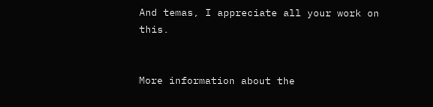And temas, I appreciate all your work on this.


More information about the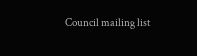Council mailing list